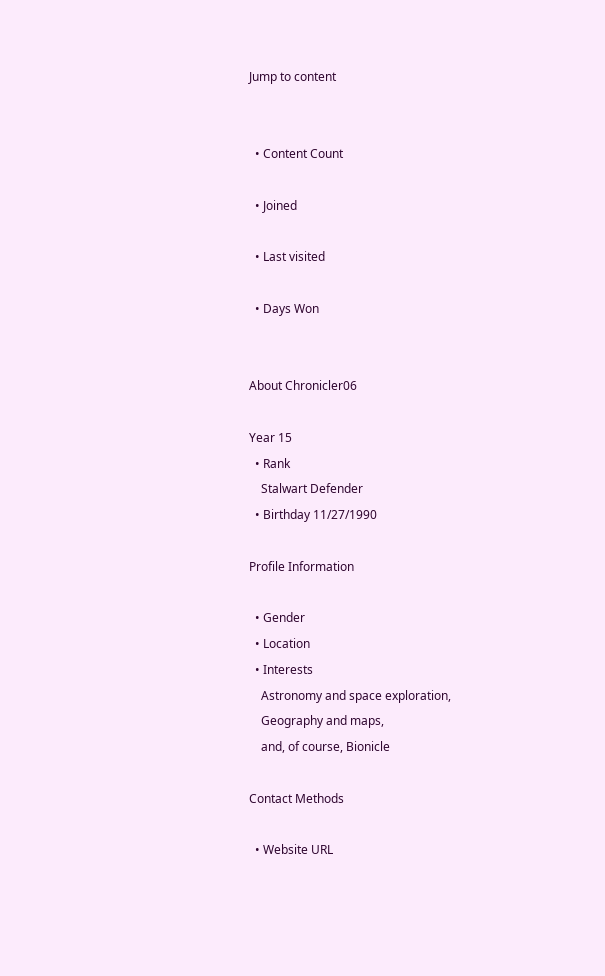Jump to content


  • Content Count

  • Joined

  • Last visited

  • Days Won


About Chronicler06

Year 15
  • Rank
    Stalwart Defender
  • Birthday 11/27/1990

Profile Information

  • Gender
  • Location
  • Interests
    Astronomy and space exploration,
    Geography and maps,
    and, of course, Bionicle

Contact Methods

  • Website URL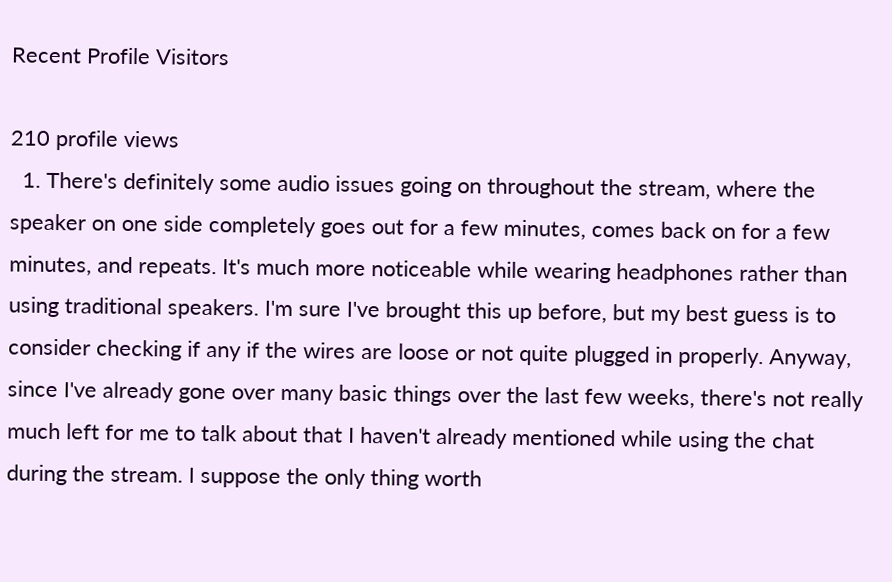Recent Profile Visitors

210 profile views
  1. There's definitely some audio issues going on throughout the stream, where the speaker on one side completely goes out for a few minutes, comes back on for a few minutes, and repeats. It's much more noticeable while wearing headphones rather than using traditional speakers. I'm sure I've brought this up before, but my best guess is to consider checking if any if the wires are loose or not quite plugged in properly. Anyway, since I've already gone over many basic things over the last few weeks, there's not really much left for me to talk about that I haven't already mentioned while using the chat during the stream. I suppose the only thing worth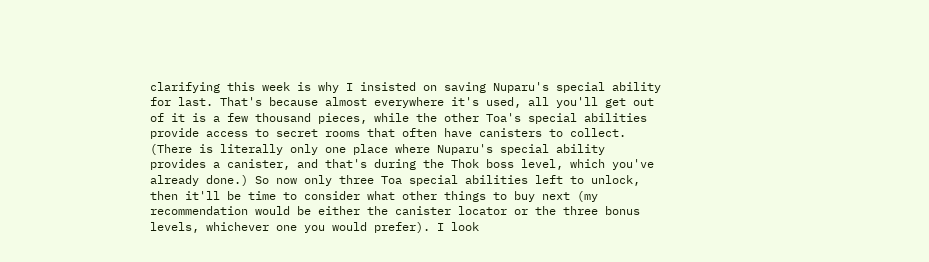clarifying this week is why I insisted on saving Nuparu's special ability for last. That's because almost everywhere it's used, all you'll get out of it is a few thousand pieces, while the other Toa's special abilities provide access to secret rooms that often have canisters to collect. (There is literally only one place where Nuparu's special ability provides a canister, and that's during the Thok boss level, which you've already done.) So now only three Toa special abilities left to unlock, then it'll be time to consider what other things to buy next (my recommendation would be either the canister locator or the three bonus levels, whichever one you would prefer). I look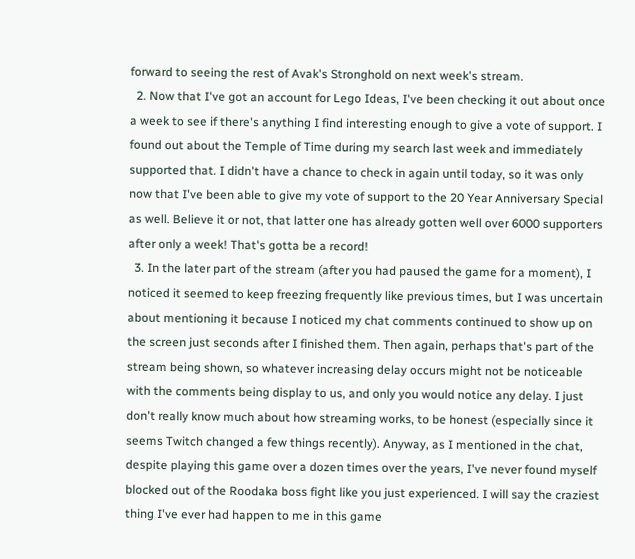forward to seeing the rest of Avak's Stronghold on next week's stream.
  2. Now that I've got an account for Lego Ideas, I've been checking it out about once a week to see if there's anything I find interesting enough to give a vote of support. I found out about the Temple of Time during my search last week and immediately supported that. I didn't have a chance to check in again until today, so it was only now that I've been able to give my vote of support to the 20 Year Anniversary Special as well. Believe it or not, that latter one has already gotten well over 6000 supporters after only a week! That's gotta be a record!
  3. In the later part of the stream (after you had paused the game for a moment), I noticed it seemed to keep freezing frequently like previous times, but I was uncertain about mentioning it because I noticed my chat comments continued to show up on the screen just seconds after I finished them. Then again, perhaps that's part of the stream being shown, so whatever increasing delay occurs might not be noticeable with the comments being display to us, and only you would notice any delay. I just don't really know much about how streaming works, to be honest (especially since it seems Twitch changed a few things recently). Anyway, as I mentioned in the chat, despite playing this game over a dozen times over the years, I've never found myself blocked out of the Roodaka boss fight like you just experienced. I will say the craziest thing I've ever had happen to me in this game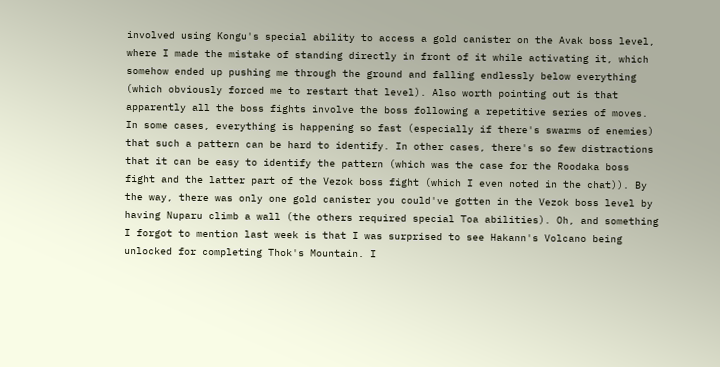involved using Kongu's special ability to access a gold canister on the Avak boss level, where I made the mistake of standing directly in front of it while activating it, which somehow ended up pushing me through the ground and falling endlessly below everything (which obviously forced me to restart that level). Also worth pointing out is that apparently all the boss fights involve the boss following a repetitive series of moves. In some cases, everything is happening so fast (especially if there's swarms of enemies) that such a pattern can be hard to identify. In other cases, there's so few distractions that it can be easy to identify the pattern (which was the case for the Roodaka boss fight and the latter part of the Vezok boss fight (which I even noted in the chat)). By the way, there was only one gold canister you could've gotten in the Vezok boss level by having Nuparu climb a wall (the others required special Toa abilities). Oh, and something I forgot to mention last week is that I was surprised to see Hakann's Volcano being unlocked for completing Thok's Mountain. I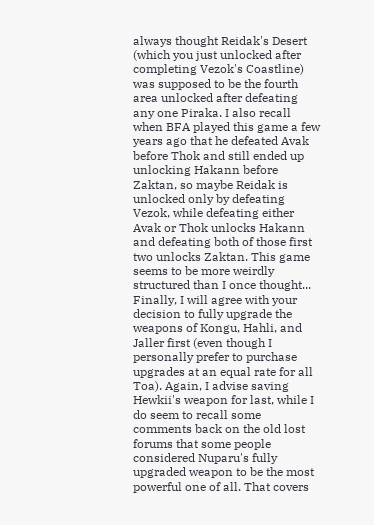always thought Reidak's Desert (which you just unlocked after completing Vezok's Coastline) was supposed to be the fourth area unlocked after defeating any one Piraka. I also recall when BFA played this game a few years ago that he defeated Avak before Thok and still ended up unlocking Hakann before Zaktan, so maybe Reidak is unlocked only by defeating Vezok, while defeating either Avak or Thok unlocks Hakann and defeating both of those first two unlocks Zaktan. This game seems to be more weirdly structured than I once thought... Finally, I will agree with your decision to fully upgrade the weapons of Kongu, Hahli, and Jaller first (even though I personally prefer to purchase upgrades at an equal rate for all Toa). Again, I advise saving Hewkii's weapon for last, while I do seem to recall some comments back on the old lost forums that some people considered Nuparu's fully upgraded weapon to be the most powerful one of all. That covers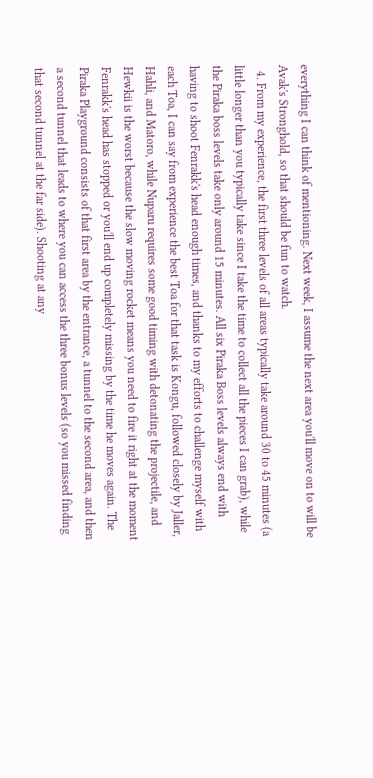everything I can think of mentioning. Next week, I assume the next area you'll move on to will be Avak's Stronghold, so that should be fun to watch.
  4. From my experience, the first three levels of all areas typically take around 30 to 45 minutes (a little longer than you typically take since I take the time to collect all the pieces I can grab), while the Piraka boss levels take only around 15 minutes. All six Piraka Boss levels always end with having to shoot Fenrakk's head enough times, and thanks to my efforts to challenge myself with each Toa, I can say from experience the best Toa for that task is Kongu, followed closely by Jaller, Hahli, and Matoro, while Nuparu requires some good timing with detonating the projectile, and Hewkii is the worst because the slow moving rocket means you need to fire it right at the moment Fenrakk's head has stopped or you'll end up completely missing by the time he moves again. The Piraka Playground consists of that first area by the entrance, a tunnel to the second area, and then a second tunnel that leads to where you can access the three bonus levels (so you missed finding that second tunnel at the far side). Shooting at any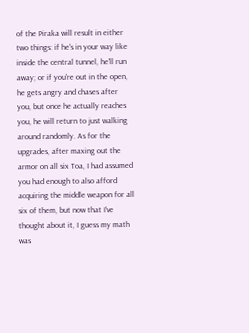of the Piraka will result in either two things: if he's in your way like inside the central tunnel, he'll run away; or if you're out in the open, he gets angry and chases after you, but once he actually reaches you, he will return to just walking around randomly. As for the upgrades, after maxing out the armor on all six Toa, I had assumed you had enough to also afford acquiring the middle weapon for all six of them, but now that I've thought about it, I guess my math was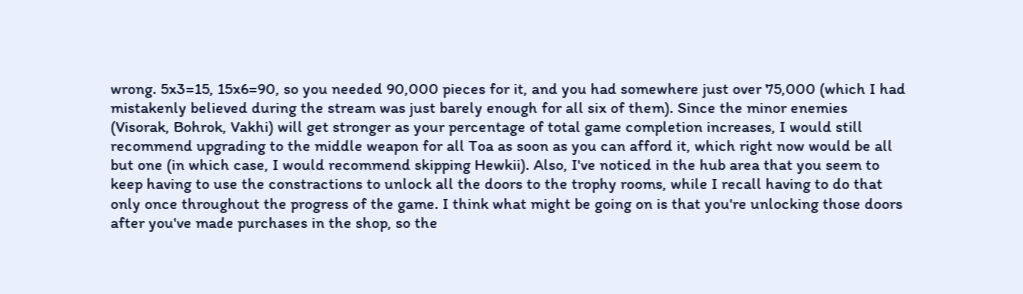wrong. 5x3=15, 15x6=90, so you needed 90,000 pieces for it, and you had somewhere just over 75,000 (which I had mistakenly believed during the stream was just barely enough for all six of them). Since the minor enemies (Visorak, Bohrok, Vakhi) will get stronger as your percentage of total game completion increases, I would still recommend upgrading to the middle weapon for all Toa as soon as you can afford it, which right now would be all but one (in which case, I would recommend skipping Hewkii). Also, I've noticed in the hub area that you seem to keep having to use the constractions to unlock all the doors to the trophy rooms, while I recall having to do that only once throughout the progress of the game. I think what might be going on is that you're unlocking those doors after you've made purchases in the shop, so the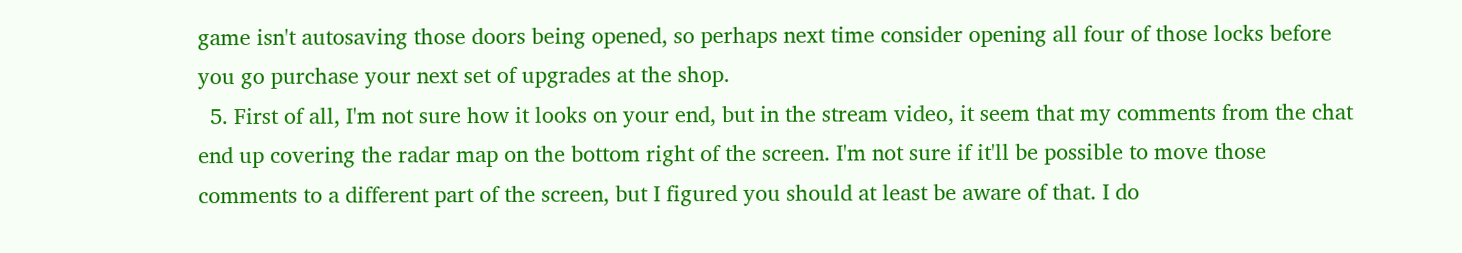game isn't autosaving those doors being opened, so perhaps next time consider opening all four of those locks before you go purchase your next set of upgrades at the shop.
  5. First of all, I'm not sure how it looks on your end, but in the stream video, it seem that my comments from the chat end up covering the radar map on the bottom right of the screen. I'm not sure if it'll be possible to move those comments to a different part of the screen, but I figured you should at least be aware of that. I do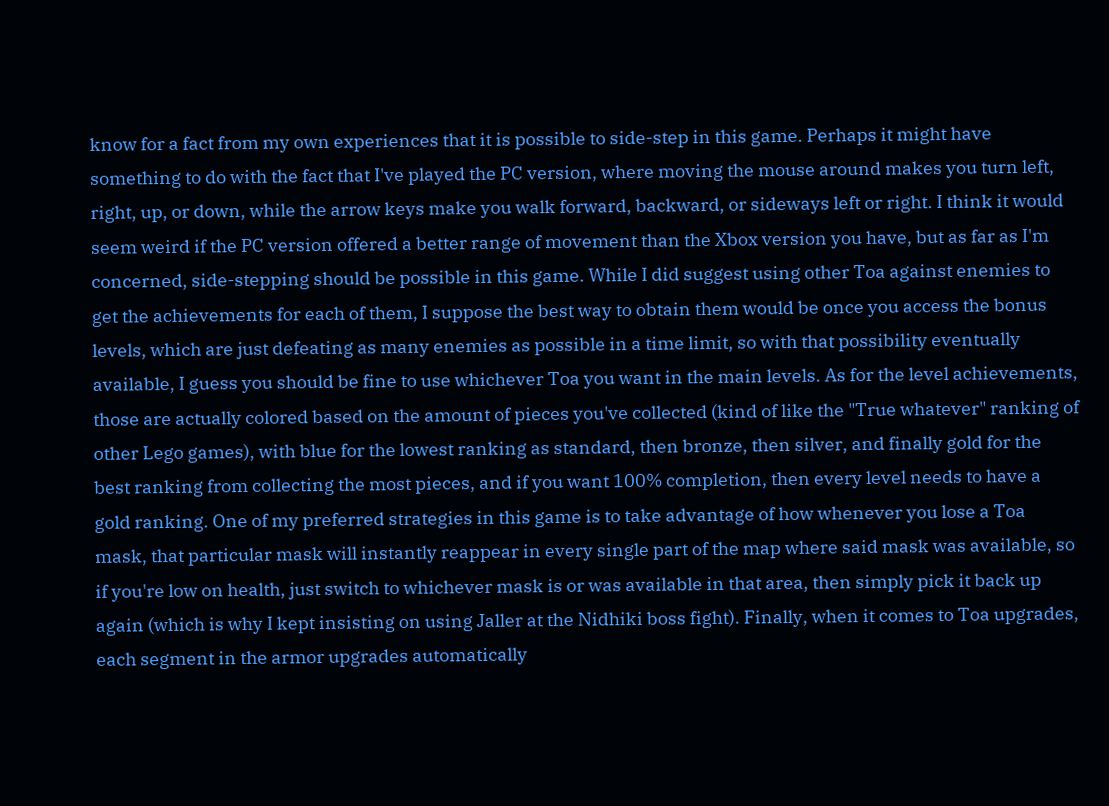know for a fact from my own experiences that it is possible to side-step in this game. Perhaps it might have something to do with the fact that I've played the PC version, where moving the mouse around makes you turn left, right, up, or down, while the arrow keys make you walk forward, backward, or sideways left or right. I think it would seem weird if the PC version offered a better range of movement than the Xbox version you have, but as far as I'm concerned, side-stepping should be possible in this game. While I did suggest using other Toa against enemies to get the achievements for each of them, I suppose the best way to obtain them would be once you access the bonus levels, which are just defeating as many enemies as possible in a time limit, so with that possibility eventually available, I guess you should be fine to use whichever Toa you want in the main levels. As for the level achievements, those are actually colored based on the amount of pieces you've collected (kind of like the "True whatever" ranking of other Lego games), with blue for the lowest ranking as standard, then bronze, then silver, and finally gold for the best ranking from collecting the most pieces, and if you want 100% completion, then every level needs to have a gold ranking. One of my preferred strategies in this game is to take advantage of how whenever you lose a Toa mask, that particular mask will instantly reappear in every single part of the map where said mask was available, so if you're low on health, just switch to whichever mask is or was available in that area, then simply pick it back up again (which is why I kept insisting on using Jaller at the Nidhiki boss fight). Finally, when it comes to Toa upgrades, each segment in the armor upgrades automatically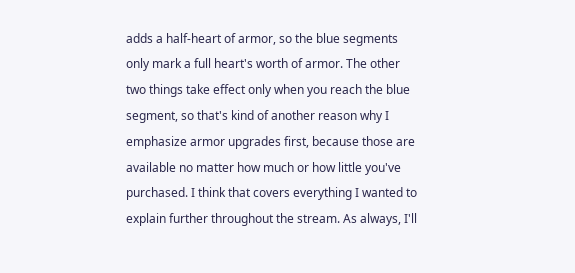adds a half-heart of armor, so the blue segments only mark a full heart's worth of armor. The other two things take effect only when you reach the blue segment, so that's kind of another reason why I emphasize armor upgrades first, because those are available no matter how much or how little you've purchased. I think that covers everything I wanted to explain further throughout the stream. As always, I'll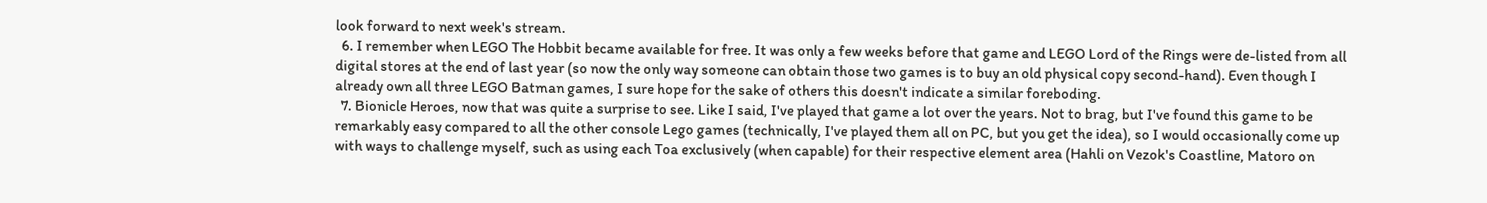look forward to next week's stream.
  6. I remember when LEGO The Hobbit became available for free. It was only a few weeks before that game and LEGO Lord of the Rings were de-listed from all digital stores at the end of last year (so now the only way someone can obtain those two games is to buy an old physical copy second-hand). Even though I already own all three LEGO Batman games, I sure hope for the sake of others this doesn't indicate a similar foreboding.
  7. Bionicle Heroes, now that was quite a surprise to see. Like I said, I've played that game a lot over the years. Not to brag, but I've found this game to be remarkably easy compared to all the other console Lego games (technically, I've played them all on PC, but you get the idea), so I would occasionally come up with ways to challenge myself, such as using each Toa exclusively (when capable) for their respective element area (Hahli on Vezok's Coastline, Matoro on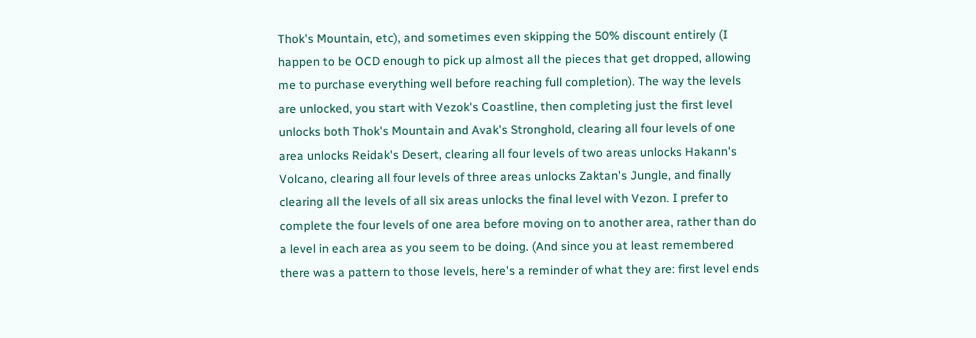Thok's Mountain, etc), and sometimes even skipping the 50% discount entirely (I happen to be OCD enough to pick up almost all the pieces that get dropped, allowing me to purchase everything well before reaching full completion). The way the levels are unlocked, you start with Vezok's Coastline, then completing just the first level unlocks both Thok's Mountain and Avak's Stronghold, clearing all four levels of one area unlocks Reidak's Desert, clearing all four levels of two areas unlocks Hakann's Volcano, clearing all four levels of three areas unlocks Zaktan's Jungle, and finally clearing all the levels of all six areas unlocks the final level with Vezon. I prefer to complete the four levels of one area before moving on to another area, rather than do a level in each area as you seem to be doing. (And since you at least remembered there was a pattern to those levels, here's a reminder of what they are: first level ends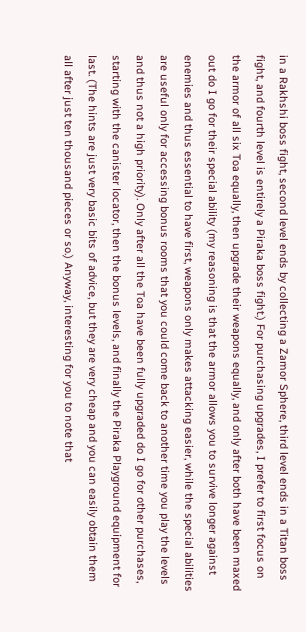in a Rakhshi boss fight, second level ends by collecting a Zamor Sphere, third level ends in a Titan boss fight, and fourth level is entirely a Piraka boss fight.) For purchasing upgrades, I prefer to first focus on the armor of all six Toa equally, then upgrade their weapons equally, and only after both have been maxed out do I go for their special ability (my reasoning is that the armor allows you to survive longer against enemies and thus essential to have first, weapons only makes attacking easier, while the special abilities are useful only for accessing bonus rooms that you could come back to another time you play the levels and thus not a high priority). Only after all the Toa have been fully upgraded do I go for other purchases, starting with the canister locator, then the bonus levels, and finally the Piraka Playground equipment for last. (The hints are just very basic bits of advice, but they are very cheap and you can easily obtain them all after just ten thousand pieces or so.) Anyway, interesting for you to note that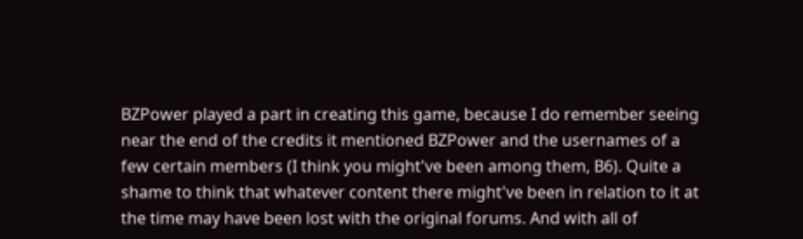BZPower played a part in creating this game, because I do remember seeing near the end of the credits it mentioned BZPower and the usernames of a few certain members (I think you might've been among them, B6). Quite a shame to think that whatever content there might've been in relation to it at the time may have been lost with the original forums. And with all of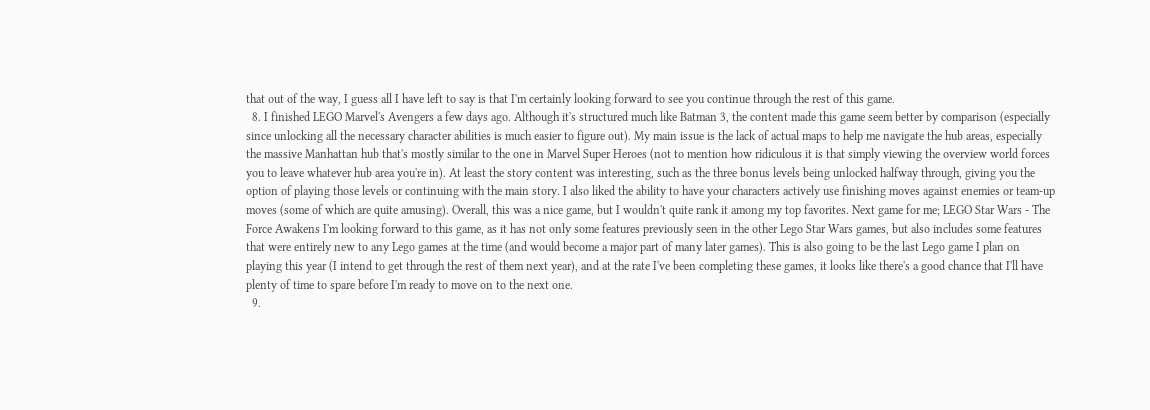that out of the way, I guess all I have left to say is that I'm certainly looking forward to see you continue through the rest of this game.
  8. I finished LEGO Marvel's Avengers a few days ago. Although it's structured much like Batman 3, the content made this game seem better by comparison (especially since unlocking all the necessary character abilities is much easier to figure out). My main issue is the lack of actual maps to help me navigate the hub areas, especially the massive Manhattan hub that's mostly similar to the one in Marvel Super Heroes (not to mention how ridiculous it is that simply viewing the overview world forces you to leave whatever hub area you're in). At least the story content was interesting, such as the three bonus levels being unlocked halfway through, giving you the option of playing those levels or continuing with the main story. I also liked the ability to have your characters actively use finishing moves against enemies or team-up moves (some of which are quite amusing). Overall, this was a nice game, but I wouldn't quite rank it among my top favorites. Next game for me; LEGO Star Wars - The Force Awakens I'm looking forward to this game, as it has not only some features previously seen in the other Lego Star Wars games, but also includes some features that were entirely new to any Lego games at the time (and would become a major part of many later games). This is also going to be the last Lego game I plan on playing this year (I intend to get through the rest of them next year), and at the rate I've been completing these games, it looks like there's a good chance that I'll have plenty of time to spare before I'm ready to move on to the next one.
  9.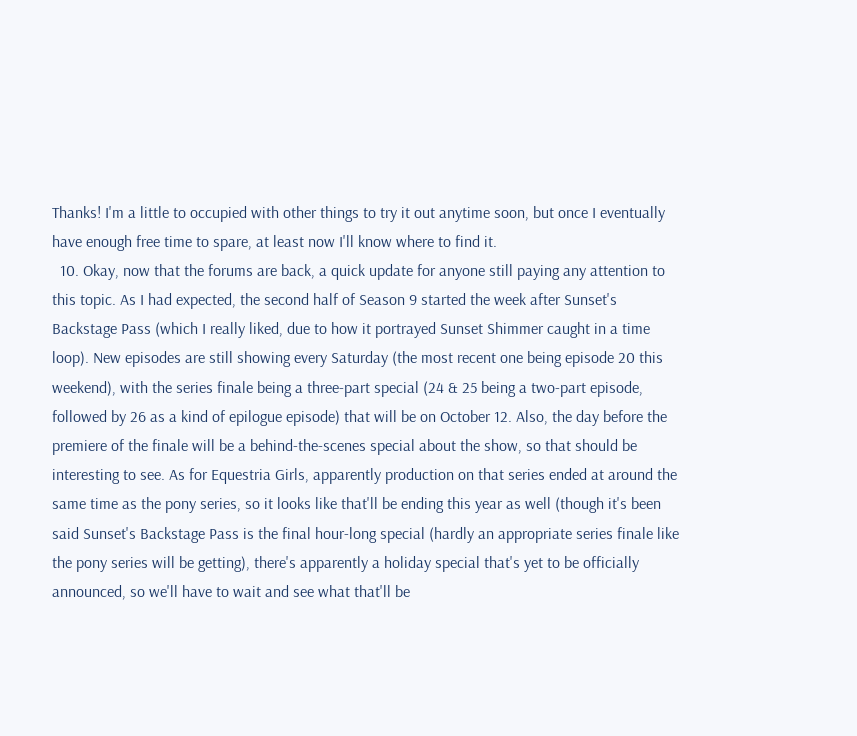Thanks! I'm a little to occupied with other things to try it out anytime soon, but once I eventually have enough free time to spare, at least now I'll know where to find it.
  10. Okay, now that the forums are back, a quick update for anyone still paying any attention to this topic. As I had expected, the second half of Season 9 started the week after Sunset's Backstage Pass (which I really liked, due to how it portrayed Sunset Shimmer caught in a time loop). New episodes are still showing every Saturday (the most recent one being episode 20 this weekend), with the series finale being a three-part special (24 & 25 being a two-part episode, followed by 26 as a kind of epilogue episode) that will be on October 12. Also, the day before the premiere of the finale will be a behind-the-scenes special about the show, so that should be interesting to see. As for Equestria Girls, apparently production on that series ended at around the same time as the pony series, so it looks like that'll be ending this year as well (though it's been said Sunset's Backstage Pass is the final hour-long special (hardly an appropriate series finale like the pony series will be getting), there's apparently a holiday special that's yet to be officially announced, so we'll have to wait and see what that'll be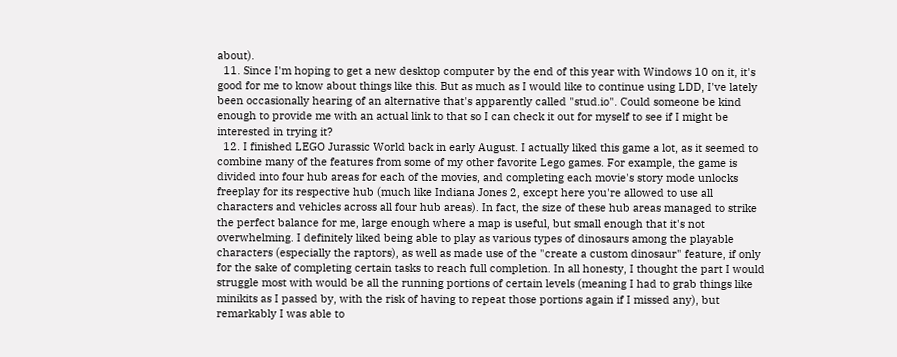about).
  11. Since I'm hoping to get a new desktop computer by the end of this year with Windows 10 on it, it's good for me to know about things like this. But as much as I would like to continue using LDD, I've lately been occasionally hearing of an alternative that's apparently called "stud.io". Could someone be kind enough to provide me with an actual link to that so I can check it out for myself to see if I might be interested in trying it?
  12. I finished LEGO Jurassic World back in early August. I actually liked this game a lot, as it seemed to combine many of the features from some of my other favorite Lego games. For example, the game is divided into four hub areas for each of the movies, and completing each movie's story mode unlocks freeplay for its respective hub (much like Indiana Jones 2, except here you're allowed to use all characters and vehicles across all four hub areas). In fact, the size of these hub areas managed to strike the perfect balance for me, large enough where a map is useful, but small enough that it's not overwhelming. I definitely liked being able to play as various types of dinosaurs among the playable characters (especially the raptors), as well as made use of the "create a custom dinosaur" feature, if only for the sake of completing certain tasks to reach full completion. In all honesty, I thought the part I would struggle most with would be all the running portions of certain levels (meaning I had to grab things like minikits as I passed by, with the risk of having to repeat those portions again if I missed any), but remarkably I was able to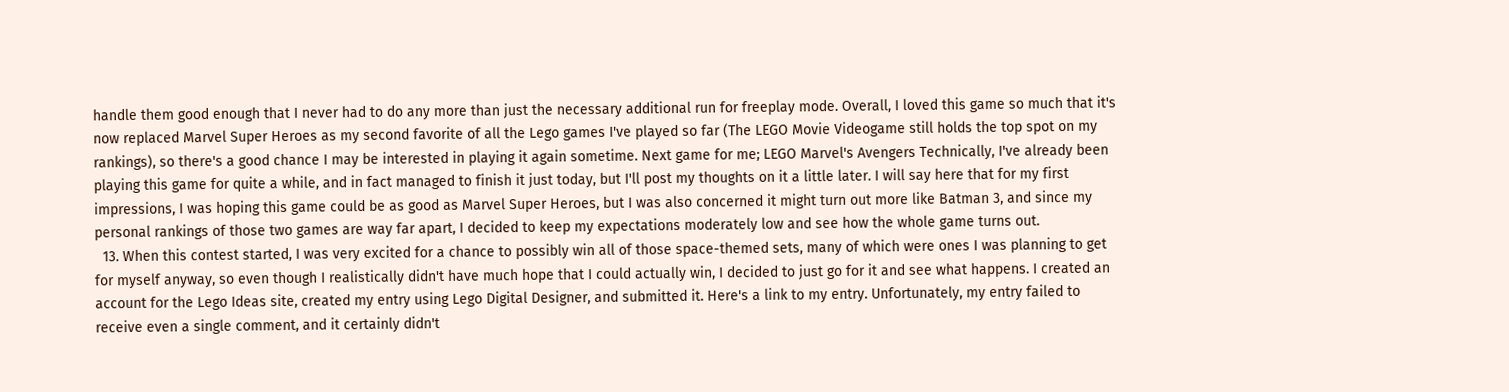handle them good enough that I never had to do any more than just the necessary additional run for freeplay mode. Overall, I loved this game so much that it's now replaced Marvel Super Heroes as my second favorite of all the Lego games I've played so far (The LEGO Movie Videogame still holds the top spot on my rankings), so there's a good chance I may be interested in playing it again sometime. Next game for me; LEGO Marvel's Avengers Technically, I've already been playing this game for quite a while, and in fact managed to finish it just today, but I'll post my thoughts on it a little later. I will say here that for my first impressions, I was hoping this game could be as good as Marvel Super Heroes, but I was also concerned it might turn out more like Batman 3, and since my personal rankings of those two games are way far apart, I decided to keep my expectations moderately low and see how the whole game turns out.
  13. When this contest started, I was very excited for a chance to possibly win all of those space-themed sets, many of which were ones I was planning to get for myself anyway, so even though I realistically didn't have much hope that I could actually win, I decided to just go for it and see what happens. I created an account for the Lego Ideas site, created my entry using Lego Digital Designer, and submitted it. Here's a link to my entry. Unfortunately, my entry failed to receive even a single comment, and it certainly didn't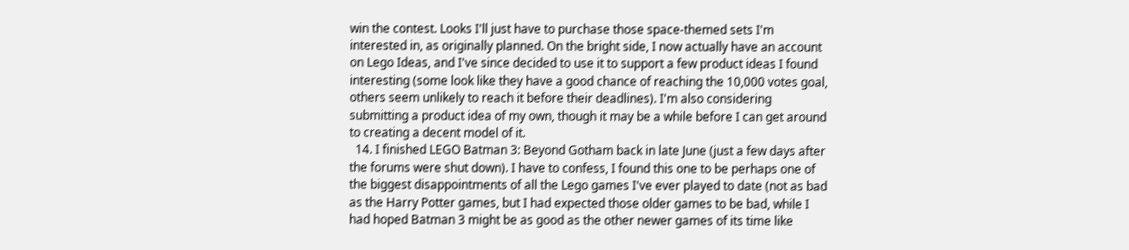win the contest. Looks I'll just have to purchase those space-themed sets I'm interested in, as originally planned. On the bright side, I now actually have an account on Lego Ideas, and I've since decided to use it to support a few product ideas I found interesting (some look like they have a good chance of reaching the 10,000 votes goal, others seem unlikely to reach it before their deadlines). I'm also considering submitting a product idea of my own, though it may be a while before I can get around to creating a decent model of it.
  14. I finished LEGO Batman 3: Beyond Gotham back in late June (just a few days after the forums were shut down). I have to confess, I found this one to be perhaps one of the biggest disappointments of all the Lego games I've ever played to date (not as bad as the Harry Potter games, but I had expected those older games to be bad, while I had hoped Batman 3 might be as good as the other newer games of its time like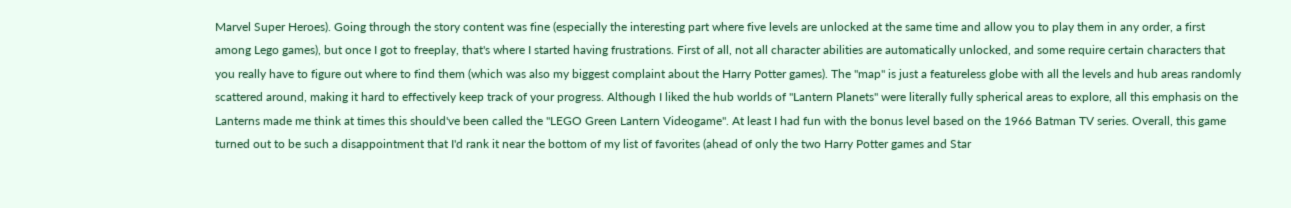Marvel Super Heroes). Going through the story content was fine (especially the interesting part where five levels are unlocked at the same time and allow you to play them in any order, a first among Lego games), but once I got to freeplay, that's where I started having frustrations. First of all, not all character abilities are automatically unlocked, and some require certain characters that you really have to figure out where to find them (which was also my biggest complaint about the Harry Potter games). The "map" is just a featureless globe with all the levels and hub areas randomly scattered around, making it hard to effectively keep track of your progress. Although I liked the hub worlds of "Lantern Planets" were literally fully spherical areas to explore, all this emphasis on the Lanterns made me think at times this should've been called the "LEGO Green Lantern Videogame". At least I had fun with the bonus level based on the 1966 Batman TV series. Overall, this game turned out to be such a disappointment that I'd rank it near the bottom of my list of favorites (ahead of only the two Harry Potter games and Star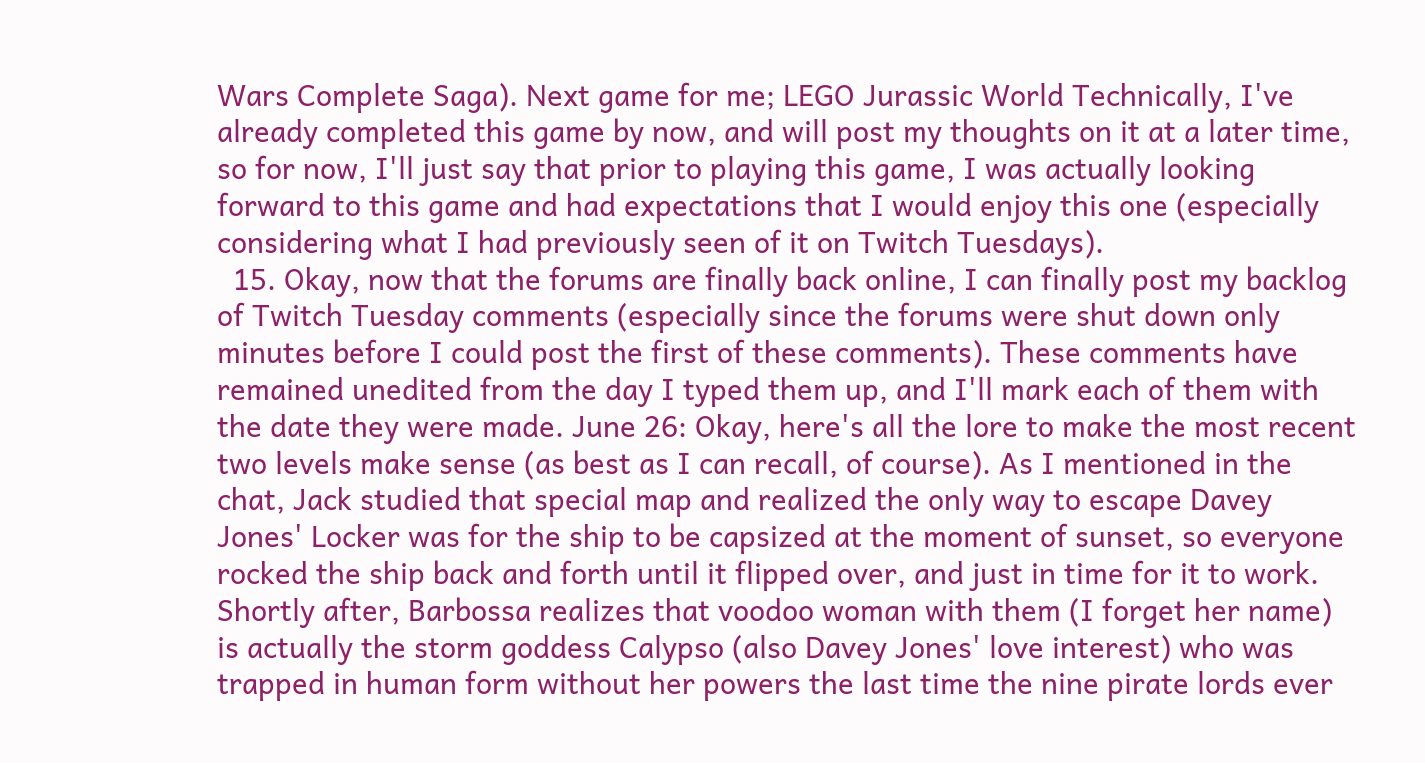Wars Complete Saga). Next game for me; LEGO Jurassic World Technically, I've already completed this game by now, and will post my thoughts on it at a later time, so for now, I'll just say that prior to playing this game, I was actually looking forward to this game and had expectations that I would enjoy this one (especially considering what I had previously seen of it on Twitch Tuesdays).
  15. Okay, now that the forums are finally back online, I can finally post my backlog of Twitch Tuesday comments (especially since the forums were shut down only minutes before I could post the first of these comments). These comments have remained unedited from the day I typed them up, and I'll mark each of them with the date they were made. June 26: Okay, here's all the lore to make the most recent two levels make sense (as best as I can recall, of course). As I mentioned in the chat, Jack studied that special map and realized the only way to escape Davey Jones' Locker was for the ship to be capsized at the moment of sunset, so everyone rocked the ship back and forth until it flipped over, and just in time for it to work. Shortly after, Barbossa realizes that voodoo woman with them (I forget her name) is actually the storm goddess Calypso (also Davey Jones' love interest) who was trapped in human form without her powers the last time the nine pirate lords ever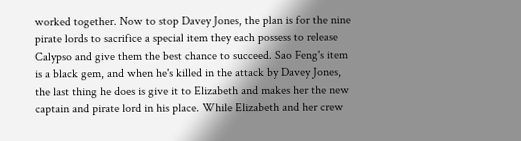worked together. Now to stop Davey Jones, the plan is for the nine pirate lords to sacrifice a special item they each possess to release Calypso and give them the best chance to succeed. Sao Feng's item is a black gem, and when he's killed in the attack by Davey Jones, the last thing he does is give it to Elizabeth and makes her the new captain and pirate lord in his place. While Elizabeth and her crew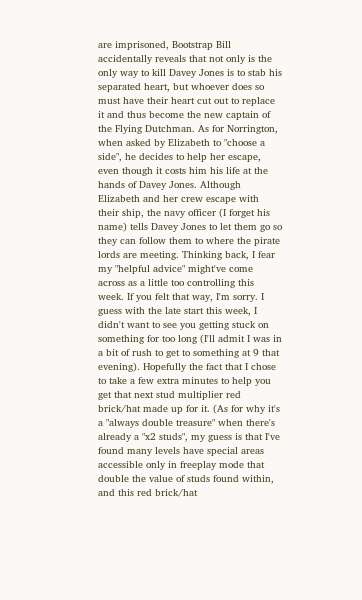are imprisoned, Bootstrap Bill accidentally reveals that not only is the only way to kill Davey Jones is to stab his separated heart, but whoever does so must have their heart cut out to replace it and thus become the new captain of the Flying Dutchman. As for Norrington, when asked by Elizabeth to "choose a side", he decides to help her escape, even though it costs him his life at the hands of Davey Jones. Although Elizabeth and her crew escape with their ship, the navy officer (I forget his name) tells Davey Jones to let them go so they can follow them to where the pirate lords are meeting. Thinking back, I fear my "helpful advice" might've come across as a little too controlling this week. If you felt that way, I'm sorry. I guess with the late start this week, I didn't want to see you getting stuck on something for too long (I'll admit I was in a bit of rush to get to something at 9 that evening). Hopefully the fact that I chose to take a few extra minutes to help you get that next stud multiplier red brick/hat made up for it. (As for why it's a "always double treasure" when there's already a "x2 studs", my guess is that I've found many levels have special areas accessible only in freeplay mode that double the value of studs found within, and this red brick/hat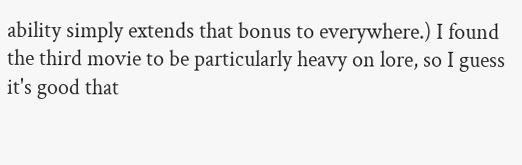ability simply extends that bonus to everywhere.) I found the third movie to be particularly heavy on lore, so I guess it's good that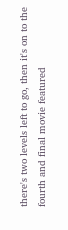there's two levels left to go, then it's on to the fourth and final movie featured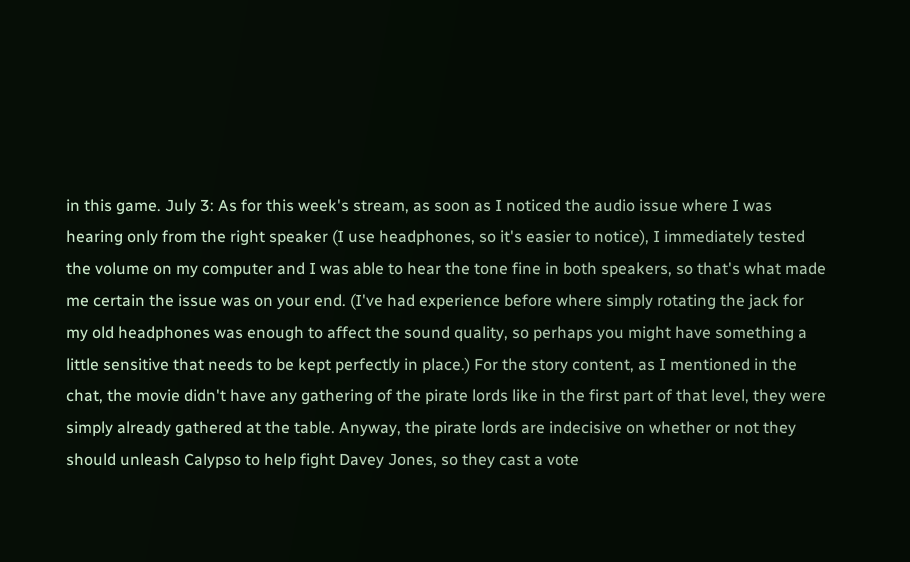in this game. July 3: As for this week's stream, as soon as I noticed the audio issue where I was hearing only from the right speaker (I use headphones, so it's easier to notice), I immediately tested the volume on my computer and I was able to hear the tone fine in both speakers, so that's what made me certain the issue was on your end. (I've had experience before where simply rotating the jack for my old headphones was enough to affect the sound quality, so perhaps you might have something a little sensitive that needs to be kept perfectly in place.) For the story content, as I mentioned in the chat, the movie didn't have any gathering of the pirate lords like in the first part of that level, they were simply already gathered at the table. Anyway, the pirate lords are indecisive on whether or not they should unleash Calypso to help fight Davey Jones, so they cast a vote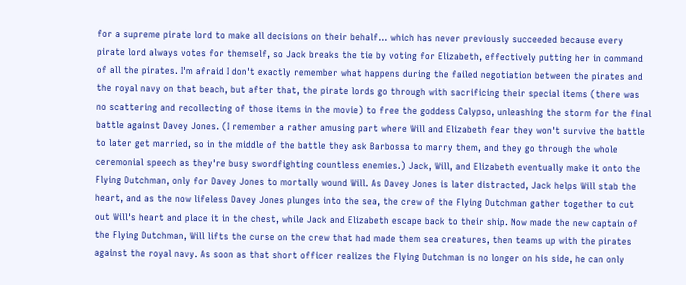for a supreme pirate lord to make all decisions on their behalf... which has never previously succeeded because every pirate lord always votes for themself, so Jack breaks the tie by voting for Elizabeth, effectively putting her in command of all the pirates. I'm afraid I don't exactly remember what happens during the failed negotiation between the pirates and the royal navy on that beach, but after that, the pirate lords go through with sacrificing their special items (there was no scattering and recollecting of those items in the movie) to free the goddess Calypso, unleashing the storm for the final battle against Davey Jones. (I remember a rather amusing part where Will and Elizabeth fear they won't survive the battle to later get married, so in the middle of the battle they ask Barbossa to marry them, and they go through the whole ceremonial speech as they're busy swordfighting countless enemies.) Jack, Will, and Elizabeth eventually make it onto the Flying Dutchman, only for Davey Jones to mortally wound Will. As Davey Jones is later distracted, Jack helps Will stab the heart, and as the now lifeless Davey Jones plunges into the sea, the crew of the Flying Dutchman gather together to cut out Will's heart and place it in the chest, while Jack and Elizabeth escape back to their ship. Now made the new captain of the Flying Dutchman, Will lifts the curse on the crew that had made them sea creatures, then teams up with the pirates against the royal navy. As soon as that short officer realizes the Flying Dutchman is no longer on his side, he can only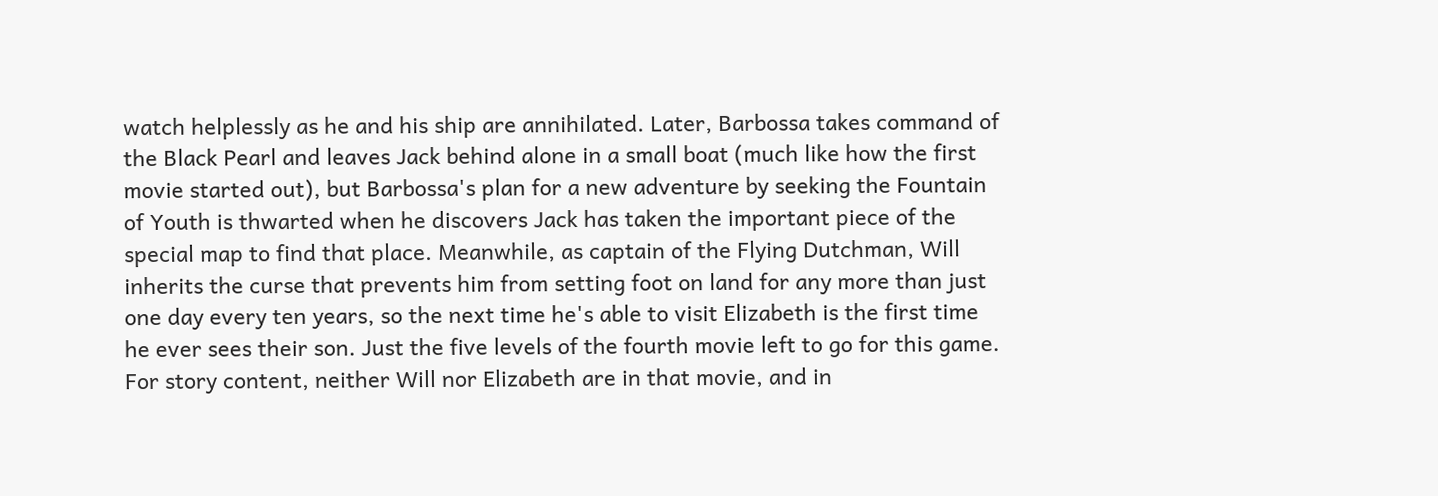watch helplessly as he and his ship are annihilated. Later, Barbossa takes command of the Black Pearl and leaves Jack behind alone in a small boat (much like how the first movie started out), but Barbossa's plan for a new adventure by seeking the Fountain of Youth is thwarted when he discovers Jack has taken the important piece of the special map to find that place. Meanwhile, as captain of the Flying Dutchman, Will inherits the curse that prevents him from setting foot on land for any more than just one day every ten years, so the next time he's able to visit Elizabeth is the first time he ever sees their son. Just the five levels of the fourth movie left to go for this game. For story content, neither Will nor Elizabeth are in that movie, and in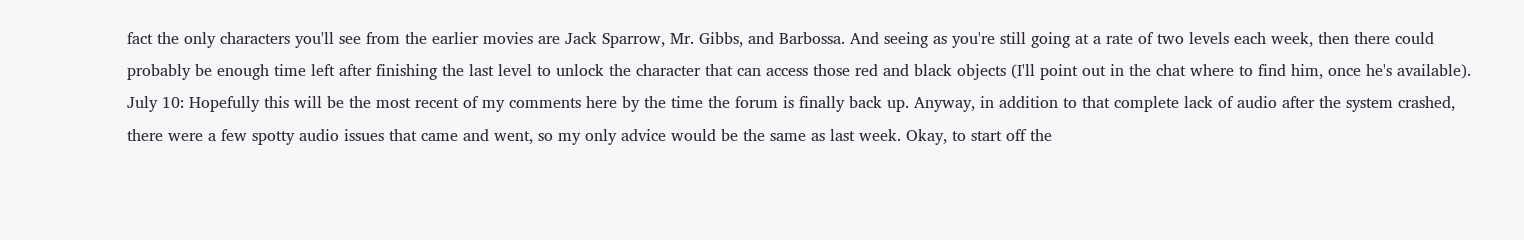fact the only characters you'll see from the earlier movies are Jack Sparrow, Mr. Gibbs, and Barbossa. And seeing as you're still going at a rate of two levels each week, then there could probably be enough time left after finishing the last level to unlock the character that can access those red and black objects (I'll point out in the chat where to find him, once he's available). July 10: Hopefully this will be the most recent of my comments here by the time the forum is finally back up. Anyway, in addition to that complete lack of audio after the system crashed, there were a few spotty audio issues that came and went, so my only advice would be the same as last week. Okay, to start off the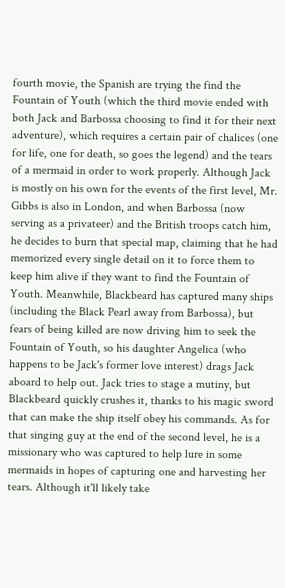fourth movie, the Spanish are trying the find the Fountain of Youth (which the third movie ended with both Jack and Barbossa choosing to find it for their next adventure), which requires a certain pair of chalices (one for life, one for death, so goes the legend) and the tears of a mermaid in order to work properly. Although Jack is mostly on his own for the events of the first level, Mr. Gibbs is also in London, and when Barbossa (now serving as a privateer) and the British troops catch him, he decides to burn that special map, claiming that he had memorized every single detail on it to force them to keep him alive if they want to find the Fountain of Youth. Meanwhile, Blackbeard has captured many ships (including the Black Pearl away from Barbossa), but fears of being killed are now driving him to seek the Fountain of Youth, so his daughter Angelica (who happens to be Jack's former love interest) drags Jack aboard to help out. Jack tries to stage a mutiny, but Blackbeard quickly crushes it, thanks to his magic sword that can make the ship itself obey his commands. As for that singing guy at the end of the second level, he is a missionary who was captured to help lure in some mermaids in hopes of capturing one and harvesting her tears. Although it'll likely take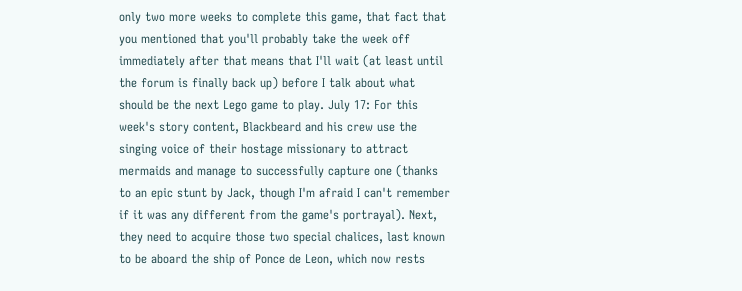only two more weeks to complete this game, that fact that you mentioned that you'll probably take the week off immediately after that means that I'll wait (at least until the forum is finally back up) before I talk about what should be the next Lego game to play. July 17: For this week's story content, Blackbeard and his crew use the singing voice of their hostage missionary to attract mermaids and manage to successfully capture one (thanks to an epic stunt by Jack, though I'm afraid I can't remember if it was any different from the game's portrayal). Next, they need to acquire those two special chalices, last known to be aboard the ship of Ponce de Leon, which now rests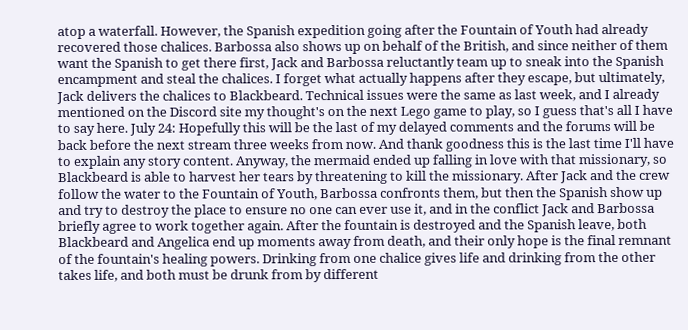atop a waterfall. However, the Spanish expedition going after the Fountain of Youth had already recovered those chalices. Barbossa also shows up on behalf of the British, and since neither of them want the Spanish to get there first, Jack and Barbossa reluctantly team up to sneak into the Spanish encampment and steal the chalices. I forget what actually happens after they escape, but ultimately, Jack delivers the chalices to Blackbeard. Technical issues were the same as last week, and I already mentioned on the Discord site my thought's on the next Lego game to play, so I guess that's all I have to say here. July 24: Hopefully this will be the last of my delayed comments and the forums will be back before the next stream three weeks from now. And thank goodness this is the last time I'll have to explain any story content. Anyway, the mermaid ended up falling in love with that missionary, so Blackbeard is able to harvest her tears by threatening to kill the missionary. After Jack and the crew follow the water to the Fountain of Youth, Barbossa confronts them, but then the Spanish show up and try to destroy the place to ensure no one can ever use it, and in the conflict Jack and Barbossa briefly agree to work together again. After the fountain is destroyed and the Spanish leave, both Blackbeard and Angelica end up moments away from death, and their only hope is the final remnant of the fountain's healing powers. Drinking from one chalice gives life and drinking from the other takes life, and both must be drunk from by different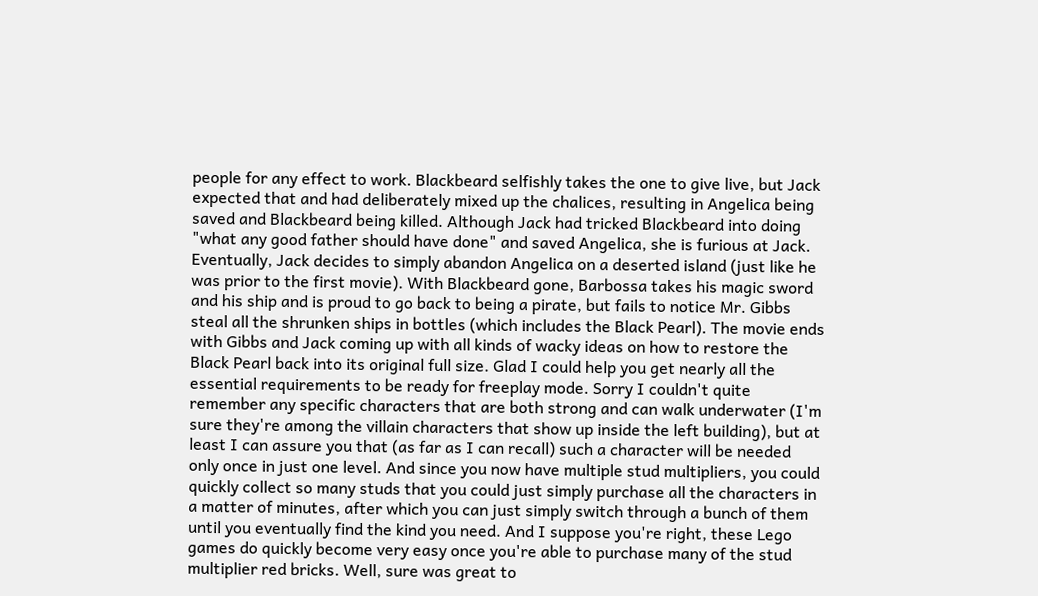people for any effect to work. Blackbeard selfishly takes the one to give live, but Jack expected that and had deliberately mixed up the chalices, resulting in Angelica being saved and Blackbeard being killed. Although Jack had tricked Blackbeard into doing "what any good father should have done" and saved Angelica, she is furious at Jack. Eventually, Jack decides to simply abandon Angelica on a deserted island (just like he was prior to the first movie). With Blackbeard gone, Barbossa takes his magic sword and his ship and is proud to go back to being a pirate, but fails to notice Mr. Gibbs steal all the shrunken ships in bottles (which includes the Black Pearl). The movie ends with Gibbs and Jack coming up with all kinds of wacky ideas on how to restore the Black Pearl back into its original full size. Glad I could help you get nearly all the essential requirements to be ready for freeplay mode. Sorry I couldn't quite remember any specific characters that are both strong and can walk underwater (I'm sure they're among the villain characters that show up inside the left building), but at least I can assure you that (as far as I can recall) such a character will be needed only once in just one level. And since you now have multiple stud multipliers, you could quickly collect so many studs that you could just simply purchase all the characters in a matter of minutes, after which you can just simply switch through a bunch of them until you eventually find the kind you need. And I suppose you're right, these Lego games do quickly become very easy once you're able to purchase many of the stud multiplier red bricks. Well, sure was great to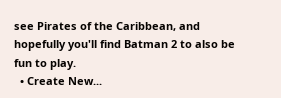see Pirates of the Caribbean, and hopefully you'll find Batman 2 to also be fun to play.
  • Create New...